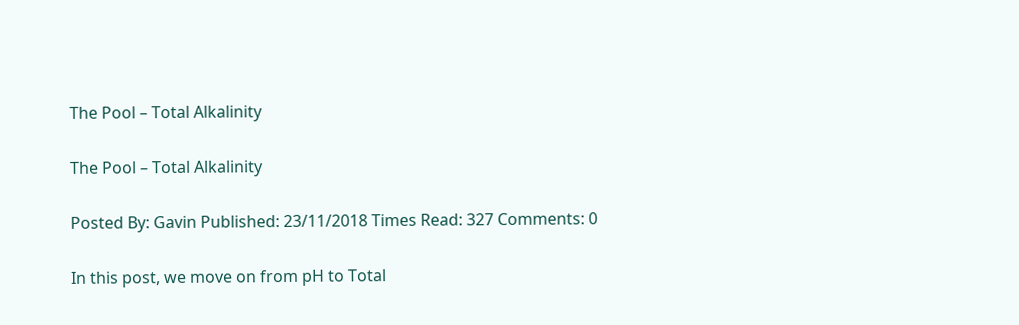The Pool – Total Alkalinity

The Pool – Total Alkalinity

Posted By: Gavin Published: 23/11/2018 Times Read: 327 Comments: 0

In this post, we move on from pH to Total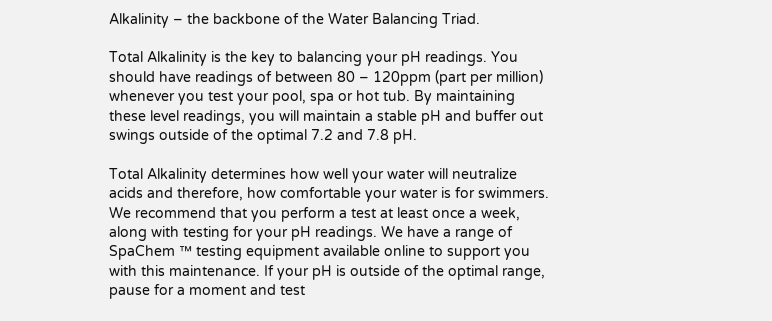Alkalinity – the backbone of the Water Balancing Triad.

Total Alkalinity is the key to balancing your pH readings. You should have readings of between 80 – 120ppm (part per million) whenever you test your pool, spa or hot tub. By maintaining these level readings, you will maintain a stable pH and buffer out swings outside of the optimal 7.2 and 7.8 pH.

Total Alkalinity determines how well your water will neutralize acids and therefore, how comfortable your water is for swimmers. We recommend that you perform a test at least once a week, along with testing for your pH readings. We have a range of SpaChem ™ testing equipment available online to support you with this maintenance. If your pH is outside of the optimal range, pause for a moment and test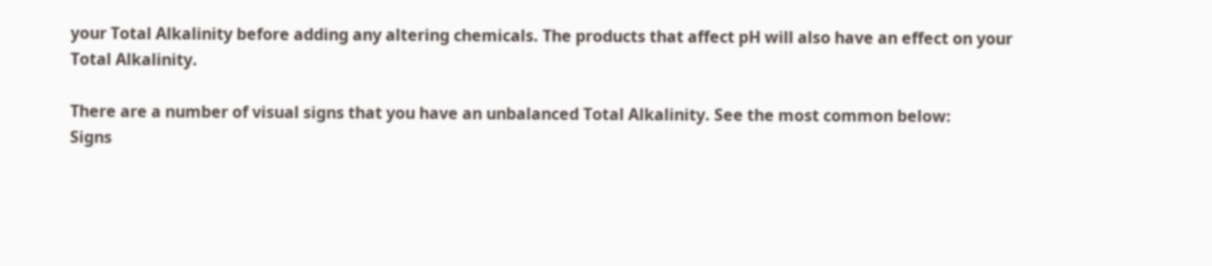your Total Alkalinity before adding any altering chemicals. The products that affect pH will also have an effect on your Total Alkalinity.

There are a number of visual signs that you have an unbalanced Total Alkalinity. See the most common below:
Signs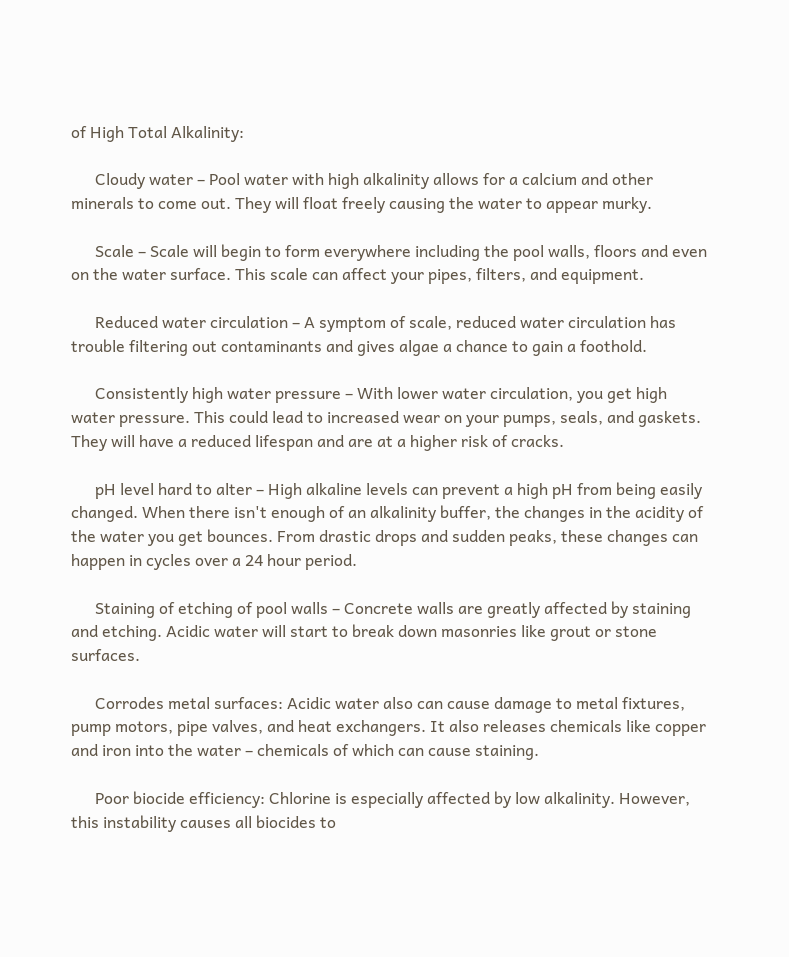of High Total Alkalinity:

      Cloudy water – Pool water with high alkalinity allows for a calcium and other minerals to come out. They will float freely causing the water to appear murky.

      Scale – Scale will begin to form everywhere including the pool walls, floors and even on the water surface. This scale can affect your pipes, filters, and equipment.

      Reduced water circulation – A symptom of scale, reduced water circulation has trouble filtering out contaminants and gives algae a chance to gain a foothold.

      Consistently high water pressure – With lower water circulation, you get high water pressure. This could lead to increased wear on your pumps, seals, and gaskets. They will have a reduced lifespan and are at a higher risk of cracks.

      pH level hard to alter – High alkaline levels can prevent a high pH from being easily changed. When there isn't enough of an alkalinity buffer, the changes in the acidity of the water you get bounces. From drastic drops and sudden peaks, these changes can happen in cycles over a 24 hour period.

      Staining of etching of pool walls – Concrete walls are greatly affected by staining and etching. Acidic water will start to break down masonries like grout or stone surfaces.

      Corrodes metal surfaces: Acidic water also can cause damage to metal fixtures, pump motors, pipe valves, and heat exchangers. It also releases chemicals like copper and iron into the water – chemicals of which can cause staining.

      Poor biocide efficiency: Chlorine is especially affected by low alkalinity. However, this instability causes all biocides to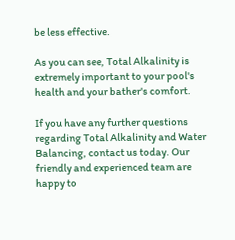be less effective.

As you can see, Total Alkalinity is extremely important to your pool's health and your bather's comfort.

If you have any further questions regarding Total Alkalinity and Water Balancing, contact us today. Our friendly and experienced team are happy to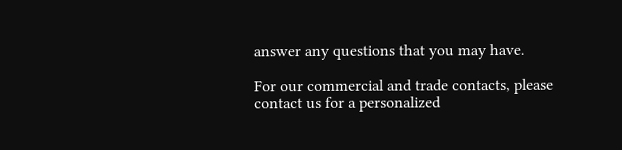answer any questions that you may have.

For our commercial and trade contacts, please contact us for a personalized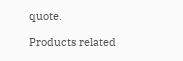quote.

Products related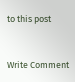to this post


Write Comment